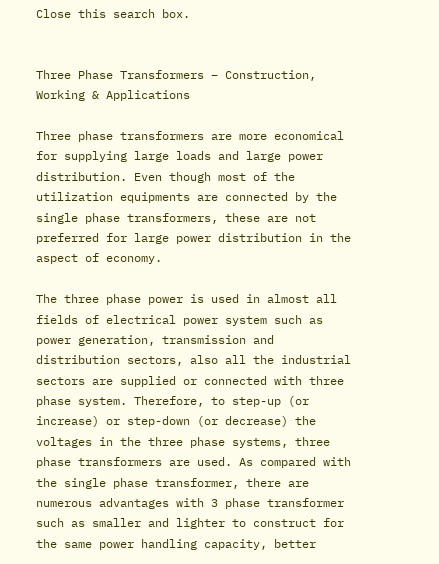Close this search box.


Three Phase Transformers – Construction, Working & Applications

Three phase transformers are more economical for supplying large loads and large power distribution. Even though most of the utilization equipments are connected by the single phase transformers, these are not preferred for large power distribution in the aspect of economy.

The three phase power is used in almost all fields of electrical power system such as power generation, transmission and distribution sectors, also all the industrial sectors are supplied or connected with three phase system. Therefore, to step-up (or increase) or step-down (or decrease) the voltages in the three phase systems, three phase transformers are used. As compared with the single phase transformer, there are numerous advantages with 3 phase transformer such as smaller and lighter to construct for the same power handling capacity, better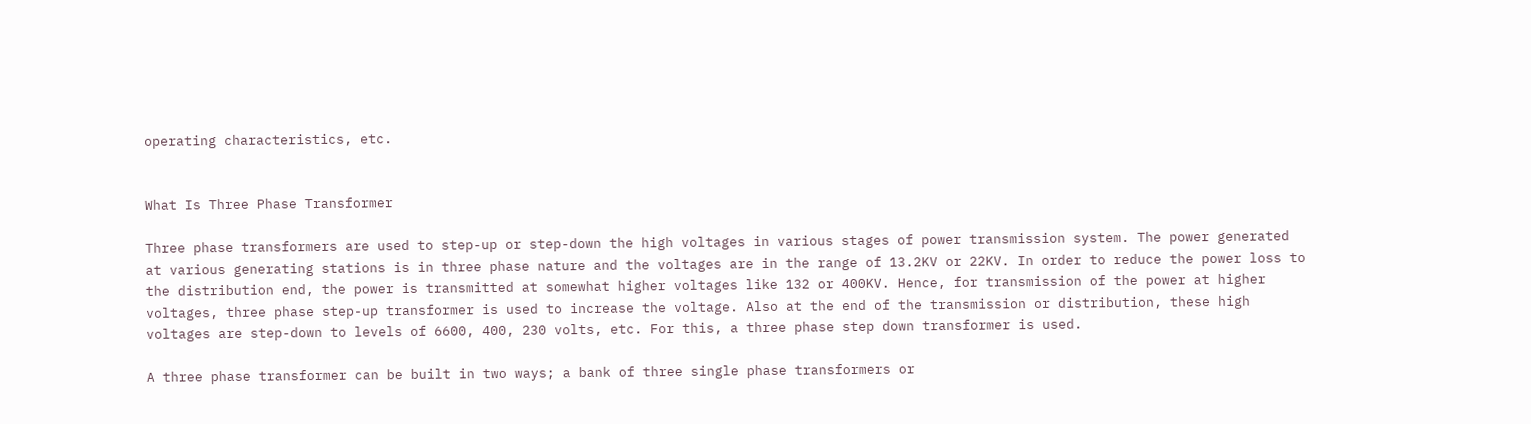operating characteristics, etc.


What Is Three Phase Transformer

Three phase transformers are used to step-up or step-down the high voltages in various stages of power transmission system. The power generated at various generating stations is in three phase nature and the voltages are in the range of 13.2KV or 22KV. In order to reduce the power loss to the distribution end, the power is transmitted at somewhat higher voltages like 132 or 400KV. Hence, for transmission of the power at higher voltages, three phase step-up transformer is used to increase the voltage. Also at the end of the transmission or distribution, these high voltages are step-down to levels of 6600, 400, 230 volts, etc. For this, a three phase step down transformer is used.

A three phase transformer can be built in two ways; a bank of three single phase transformers or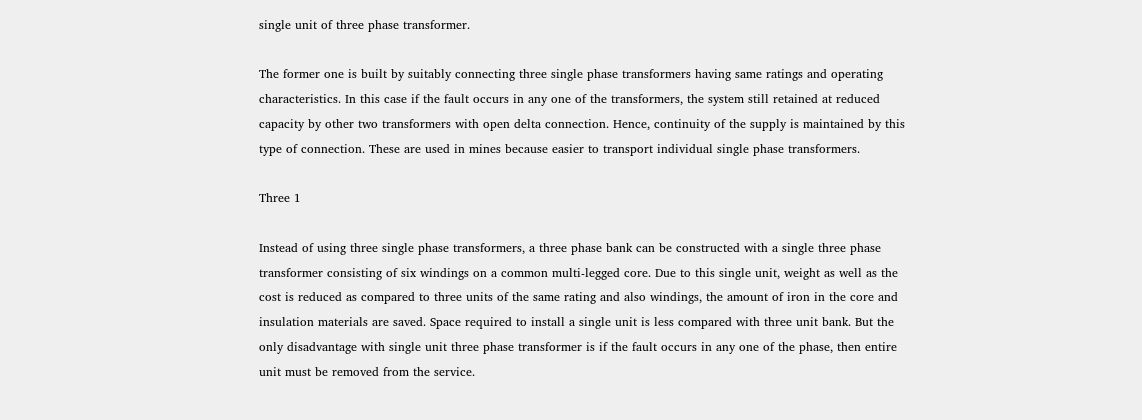single unit of three phase transformer.

The former one is built by suitably connecting three single phase transformers having same ratings and operating characteristics. In this case if the fault occurs in any one of the transformers, the system still retained at reduced capacity by other two transformers with open delta connection. Hence, continuity of the supply is maintained by this type of connection. These are used in mines because easier to transport individual single phase transformers.

Three 1

Instead of using three single phase transformers, a three phase bank can be constructed with a single three phase transformer consisting of six windings on a common multi-legged core. Due to this single unit, weight as well as the cost is reduced as compared to three units of the same rating and also windings, the amount of iron in the core and insulation materials are saved. Space required to install a single unit is less compared with three unit bank. But the only disadvantage with single unit three phase transformer is if the fault occurs in any one of the phase, then entire unit must be removed from the service.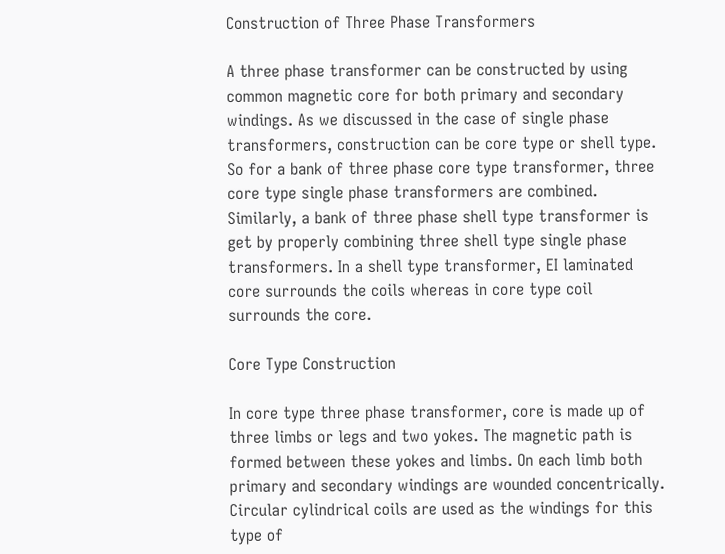Construction of Three Phase Transformers

A three phase transformer can be constructed by using common magnetic core for both primary and secondary windings. As we discussed in the case of single phase transformers, construction can be core type or shell type. So for a bank of three phase core type transformer, three core type single phase transformers are combined. Similarly, a bank of three phase shell type transformer is get by properly combining three shell type single phase transformers. In a shell type transformer, EI laminated core surrounds the coils whereas in core type coil surrounds the core.

Core Type Construction

In core type three phase transformer, core is made up of three limbs or legs and two yokes. The magnetic path is formed between these yokes and limbs. On each limb both primary and secondary windings are wounded concentrically. Circular cylindrical coils are used as the windings for this type of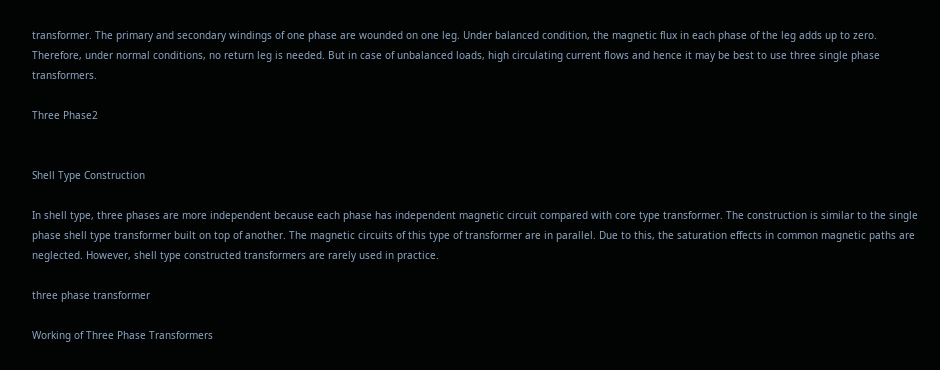transformer. The primary and secondary windings of one phase are wounded on one leg. Under balanced condition, the magnetic flux in each phase of the leg adds up to zero. Therefore, under normal conditions, no return leg is needed. But in case of unbalanced loads, high circulating current flows and hence it may be best to use three single phase transformers.

Three Phase2


Shell Type Construction

In shell type, three phases are more independent because each phase has independent magnetic circuit compared with core type transformer. The construction is similar to the single phase shell type transformer built on top of another. The magnetic circuits of this type of transformer are in parallel. Due to this, the saturation effects in common magnetic paths are neglected. However, shell type constructed transformers are rarely used in practice.

three phase transformer

Working of Three Phase Transformers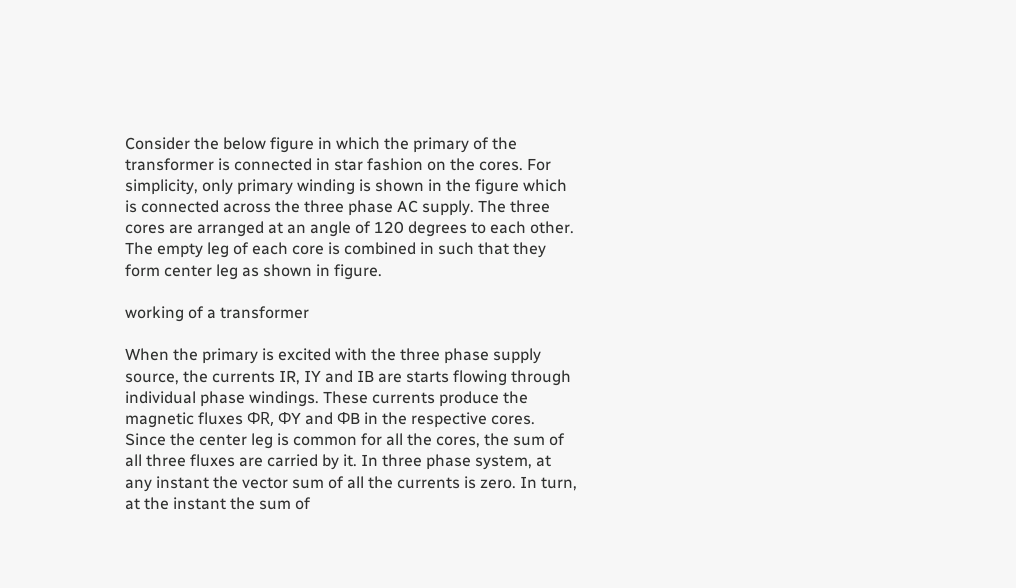Consider the below figure in which the primary of the transformer is connected in star fashion on the cores. For simplicity, only primary winding is shown in the figure which is connected across the three phase AC supply. The three cores are arranged at an angle of 120 degrees to each other. The empty leg of each core is combined in such that they form center leg as shown in figure.

working of a transformer

When the primary is excited with the three phase supply source, the currents IR, IY and IB are starts flowing through individual phase windings. These currents produce the magnetic fluxes ΦR, ΦY and ΦB in the respective cores. Since the center leg is common for all the cores, the sum of all three fluxes are carried by it. In three phase system, at any instant the vector sum of all the currents is zero. In turn, at the instant the sum of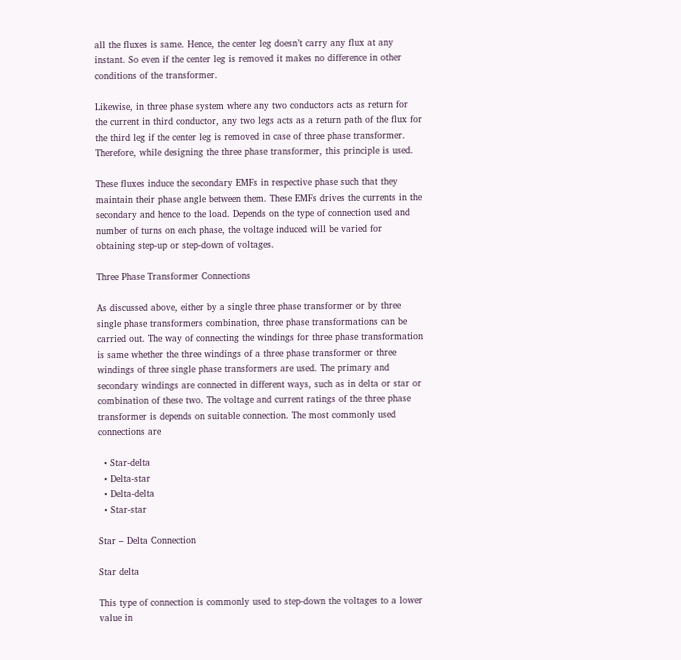all the fluxes is same. Hence, the center leg doesn’t carry any flux at any instant. So even if the center leg is removed it makes no difference in other conditions of the transformer.

Likewise, in three phase system where any two conductors acts as return for the current in third conductor, any two legs acts as a return path of the flux for the third leg if the center leg is removed in case of three phase transformer. Therefore, while designing the three phase transformer, this principle is used.

These fluxes induce the secondary EMFs in respective phase such that they maintain their phase angle between them. These EMFs drives the currents in the secondary and hence to the load. Depends on the type of connection used and number of turns on each phase, the voltage induced will be varied for obtaining step-up or step-down of voltages.

Three Phase Transformer Connections

As discussed above, either by a single three phase transformer or by three single phase transformers combination, three phase transformations can be carried out. The way of connecting the windings for three phase transformation is same whether the three windings of a three phase transformer or three windings of three single phase transformers are used. The primary and secondary windings are connected in different ways, such as in delta or star or combination of these two. The voltage and current ratings of the three phase transformer is depends on suitable connection. The most commonly used connections are

  • Star-delta
  • Delta-star
  • Delta-delta
  • Star-star

Star – Delta Connection

Star delta

This type of connection is commonly used to step-down the voltages to a lower value in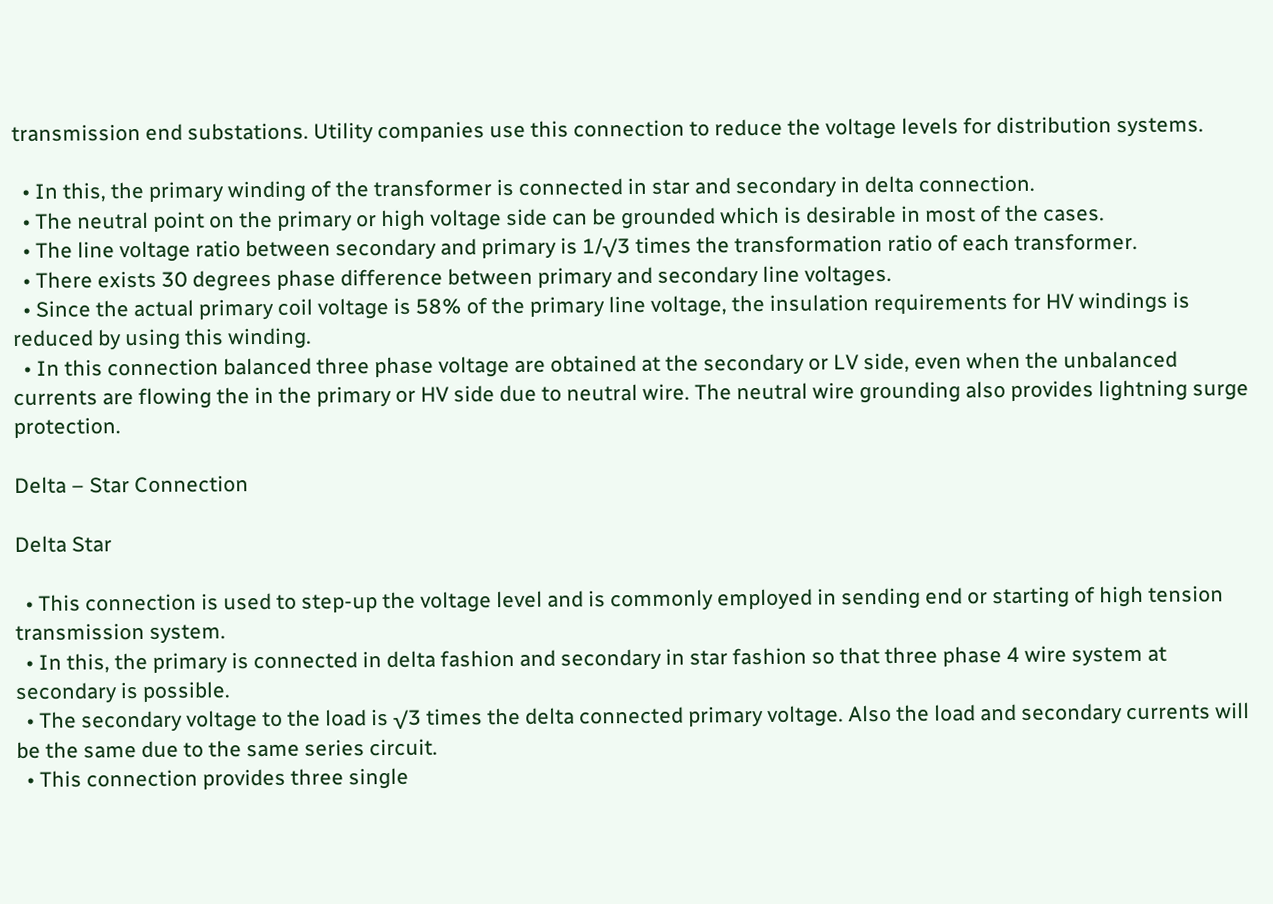transmission end substations. Utility companies use this connection to reduce the voltage levels for distribution systems.

  • In this, the primary winding of the transformer is connected in star and secondary in delta connection.
  • The neutral point on the primary or high voltage side can be grounded which is desirable in most of the cases.
  • The line voltage ratio between secondary and primary is 1/√3 times the transformation ratio of each transformer.
  • There exists 30 degrees phase difference between primary and secondary line voltages.
  • Since the actual primary coil voltage is 58% of the primary line voltage, the insulation requirements for HV windings is reduced by using this winding.
  • In this connection balanced three phase voltage are obtained at the secondary or LV side, even when the unbalanced currents are flowing the in the primary or HV side due to neutral wire. The neutral wire grounding also provides lightning surge protection.

Delta – Star Connection

Delta Star

  • This connection is used to step-up the voltage level and is commonly employed in sending end or starting of high tension transmission system.
  • In this, the primary is connected in delta fashion and secondary in star fashion so that three phase 4 wire system at secondary is possible.
  • The secondary voltage to the load is √3 times the delta connected primary voltage. Also the load and secondary currents will be the same due to the same series circuit.
  • This connection provides three single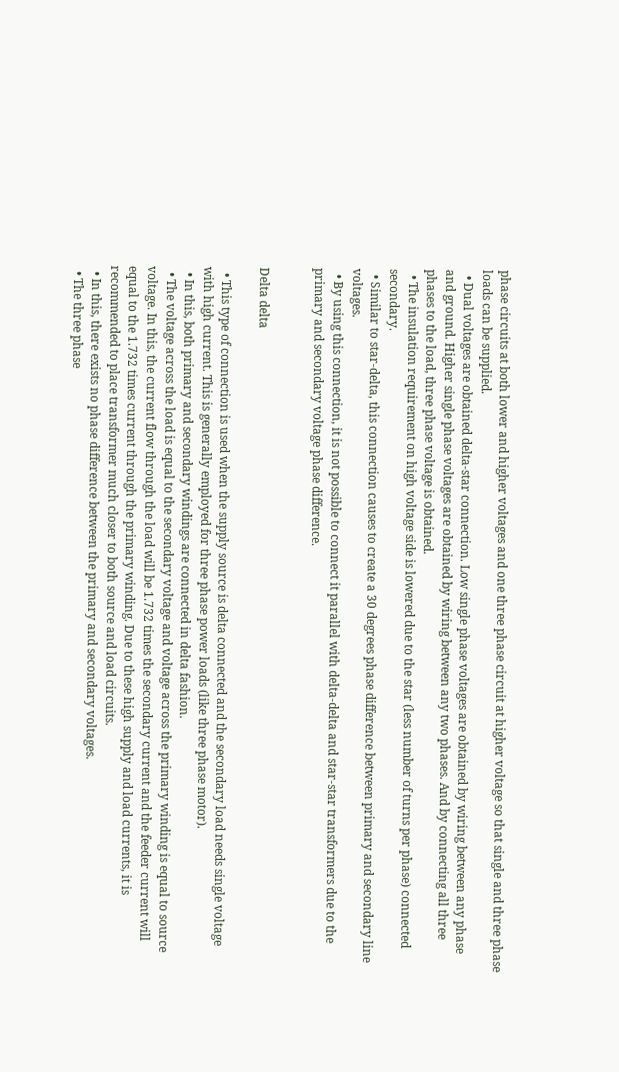phase circuits at both lower and higher voltages and one three phase circuit at higher voltage so that single and three phase loads can be supplied.
  • Dual voltages are obtained delta-star connection. Low single phase voltages are obtained by wiring between any phase and ground. Higher single phase voltages are obtained by wiring between any two phases. And by connecting all three phases to the load, three phase voltage is obtained.
  • The insulation requirement on high voltage side is lowered due to the star (less number of turns per phase) connected secondary.
  • Similar to star-delta, this connection causes to create a 30 degrees phase difference between primary and secondary line voltages.
  • By using this connection, it is not possible to connect it parallel with delta-delta and star-star transformers due to the primary and secondary voltage phase difference.


Delta delta

  • This type of connection is used when the supply source is delta connected and the secondary load needs single voltage with high current. This is generally employed for three phase power loads (like three phase motor).
  • In this, both primary and secondary windings are connected in delta fashion.
  • The voltage across the load is equal to the secondary voltage and voltage across the primary winding is equal to source voltage. In this, the current flow through the load will be 1.732 times the secondary current and the feeder current will equal to the 1.732 times current through the primary winding. Due to these high supply and load currents, it is recommended to place transformer much closer to both source and load circuits.
  • In this, there exists no phase difference between the primary and secondary voltages.
  • The three phase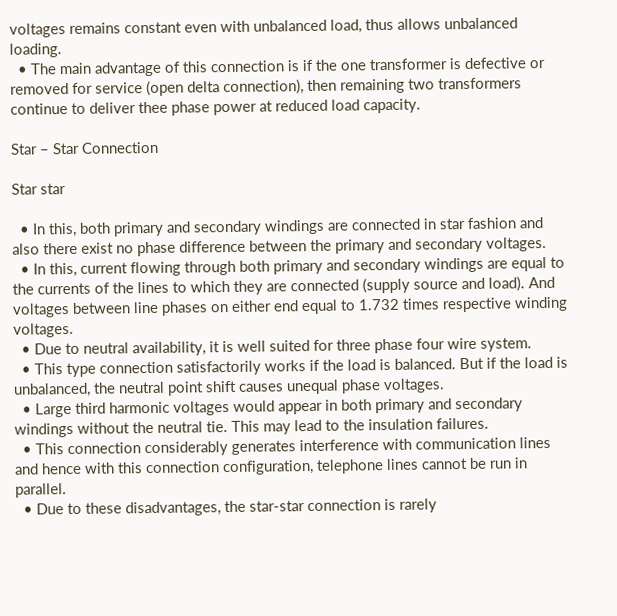voltages remains constant even with unbalanced load, thus allows unbalanced loading.
  • The main advantage of this connection is if the one transformer is defective or removed for service (open delta connection), then remaining two transformers continue to deliver thee phase power at reduced load capacity.

Star – Star Connection

Star star

  • In this, both primary and secondary windings are connected in star fashion and also there exist no phase difference between the primary and secondary voltages.
  • In this, current flowing through both primary and secondary windings are equal to the currents of the lines to which they are connected (supply source and load). And voltages between line phases on either end equal to 1.732 times respective winding voltages.
  • Due to neutral availability, it is well suited for three phase four wire system.
  • This type connection satisfactorily works if the load is balanced. But if the load is unbalanced, the neutral point shift causes unequal phase voltages.
  • Large third harmonic voltages would appear in both primary and secondary windings without the neutral tie. This may lead to the insulation failures.
  • This connection considerably generates interference with communication lines and hence with this connection configuration, telephone lines cannot be run in parallel.
  • Due to these disadvantages, the star-star connection is rarely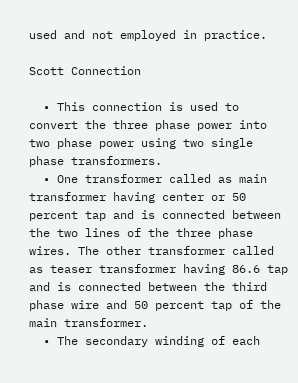used and not employed in practice.

Scott Connection

  • This connection is used to convert the three phase power into two phase power using two single phase transformers.
  • One transformer called as main transformer having center or 50 percent tap and is connected between the two lines of the three phase wires. The other transformer called as teaser transformer having 86.6 tap and is connected between the third phase wire and 50 percent tap of the main transformer.
  • The secondary winding of each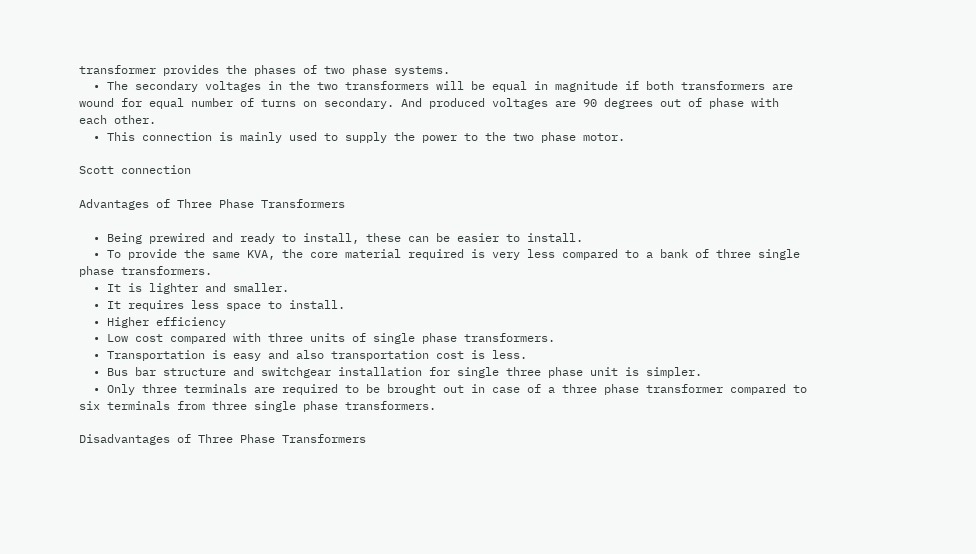transformer provides the phases of two phase systems.
  • The secondary voltages in the two transformers will be equal in magnitude if both transformers are wound for equal number of turns on secondary. And produced voltages are 90 degrees out of phase with each other.
  • This connection is mainly used to supply the power to the two phase motor.

Scott connection

Advantages of Three Phase Transformers

  • Being prewired and ready to install, these can be easier to install.
  • To provide the same KVA, the core material required is very less compared to a bank of three single phase transformers.
  • It is lighter and smaller.
  • It requires less space to install.
  • Higher efficiency
  • Low cost compared with three units of single phase transformers.
  • Transportation is easy and also transportation cost is less.
  • Bus bar structure and switchgear installation for single three phase unit is simpler.
  • Only three terminals are required to be brought out in case of a three phase transformer compared to six terminals from three single phase transformers.

Disadvantages of Three Phase Transformers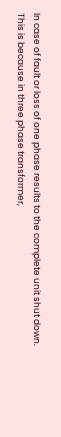In case of fault or loss of one phase results to the complete unit shut down. This is because in three phase transformer,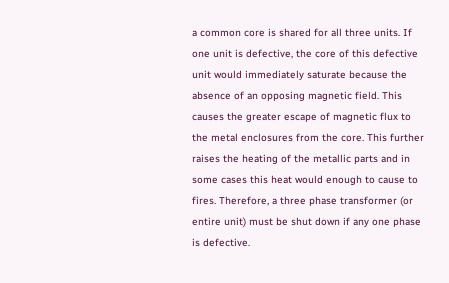a common core is shared for all three units. If one unit is defective, the core of this defective unit would immediately saturate because the absence of an opposing magnetic field. This causes the greater escape of magnetic flux to the metal enclosures from the core. This further raises the heating of the metallic parts and in some cases this heat would enough to cause to fires. Therefore, a three phase transformer (or entire unit) must be shut down if any one phase is defective.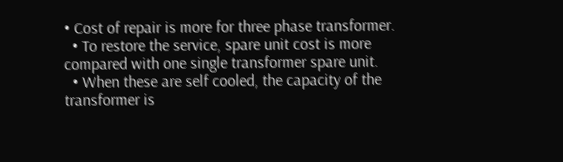• Cost of repair is more for three phase transformer.
  • To restore the service, spare unit cost is more compared with one single transformer spare unit.
  • When these are self cooled, the capacity of the transformer is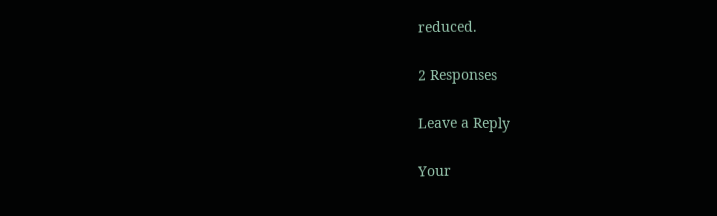reduced.

2 Responses

Leave a Reply

Your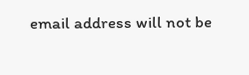email address will not be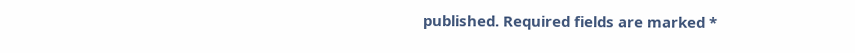published. Required fields are marked *